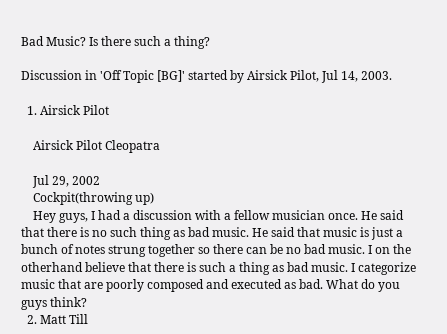Bad Music? Is there such a thing?

Discussion in 'Off Topic [BG]' started by Airsick Pilot, Jul 14, 2003.

  1. Airsick Pilot

    Airsick Pilot Cleopatra

    Jul 29, 2002
    Cockpit(throwing up)
    Hey guys, I had a discussion with a fellow musician once. He said that there is no such thing as bad music. He said that music is just a bunch of notes strung together so there can be no bad music. I on the otherhand believe that there is such a thing as bad music. I categorize music that are poorly composed and executed as bad. What do you guys think?
  2. Matt Till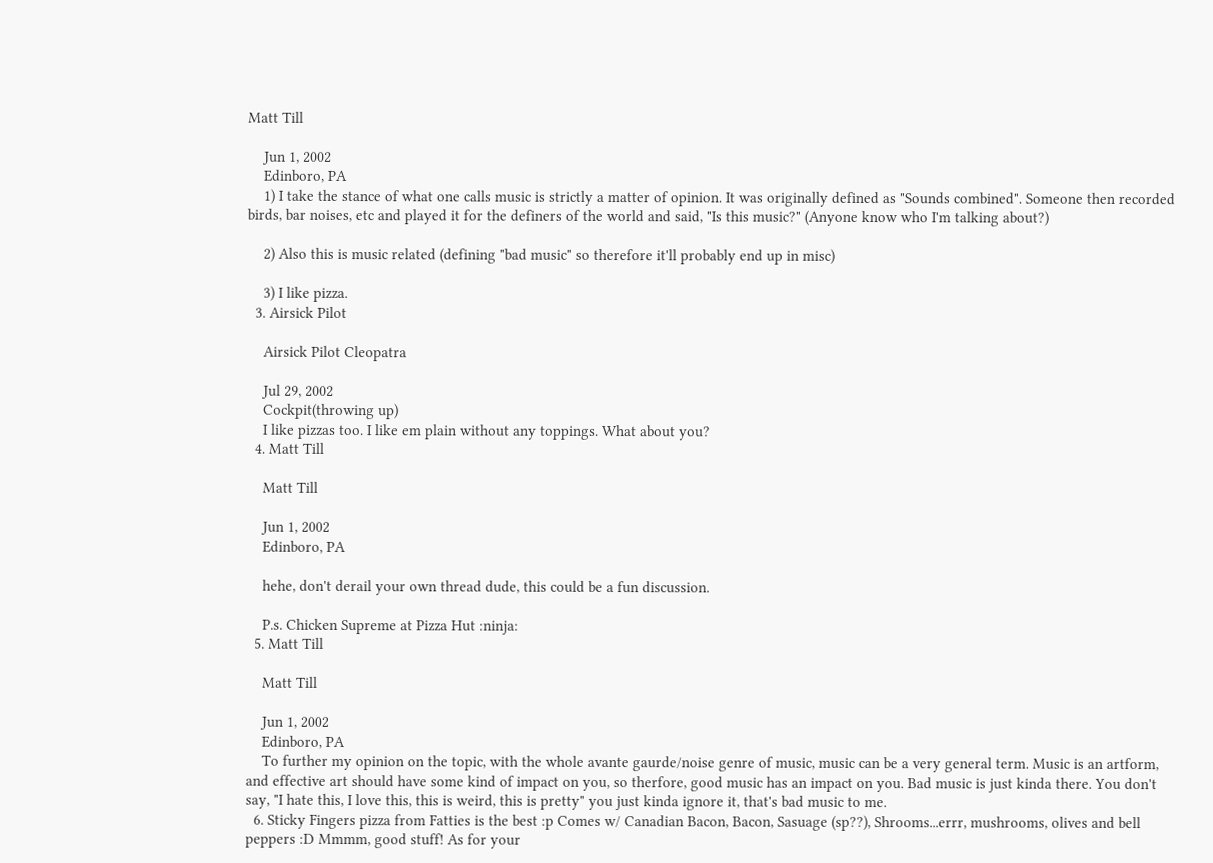Matt Till

    Jun 1, 2002
    Edinboro, PA
    1) I take the stance of what one calls music is strictly a matter of opinion. It was originally defined as "Sounds combined". Someone then recorded birds, bar noises, etc and played it for the definers of the world and said, "Is this music?" (Anyone know who I'm talking about?)

    2) Also this is music related (defining "bad music" so therefore it'll probably end up in misc)

    3) I like pizza.
  3. Airsick Pilot

    Airsick Pilot Cleopatra

    Jul 29, 2002
    Cockpit(throwing up)
    I like pizzas too. I like em plain without any toppings. What about you?
  4. Matt Till

    Matt Till

    Jun 1, 2002
    Edinboro, PA

    hehe, don't derail your own thread dude, this could be a fun discussion.

    P.s. Chicken Supreme at Pizza Hut :ninja:
  5. Matt Till

    Matt Till

    Jun 1, 2002
    Edinboro, PA
    To further my opinion on the topic, with the whole avante gaurde/noise genre of music, music can be a very general term. Music is an artform, and effective art should have some kind of impact on you, so therfore, good music has an impact on you. Bad music is just kinda there. You don't say, "I hate this, I love this, this is weird, this is pretty" you just kinda ignore it, that's bad music to me.
  6. Sticky Fingers pizza from Fatties is the best :p Comes w/ Canadian Bacon, Bacon, Sasuage (sp??), Shrooms...errr, mushrooms, olives and bell peppers :D Mmmm, good stuff! As for your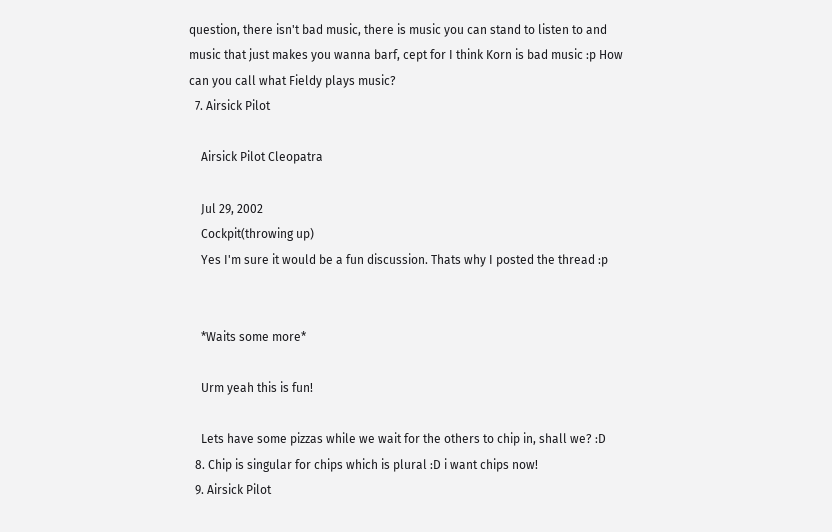question, there isn't bad music, there is music you can stand to listen to and music that just makes you wanna barf, cept for I think Korn is bad music :p How can you call what Fieldy plays music?
  7. Airsick Pilot

    Airsick Pilot Cleopatra

    Jul 29, 2002
    Cockpit(throwing up)
    Yes I'm sure it would be a fun discussion. Thats why I posted the thread :p


    *Waits some more*

    Urm yeah this is fun!

    Lets have some pizzas while we wait for the others to chip in, shall we? :D
  8. Chip is singular for chips which is plural :D i want chips now!
  9. Airsick Pilot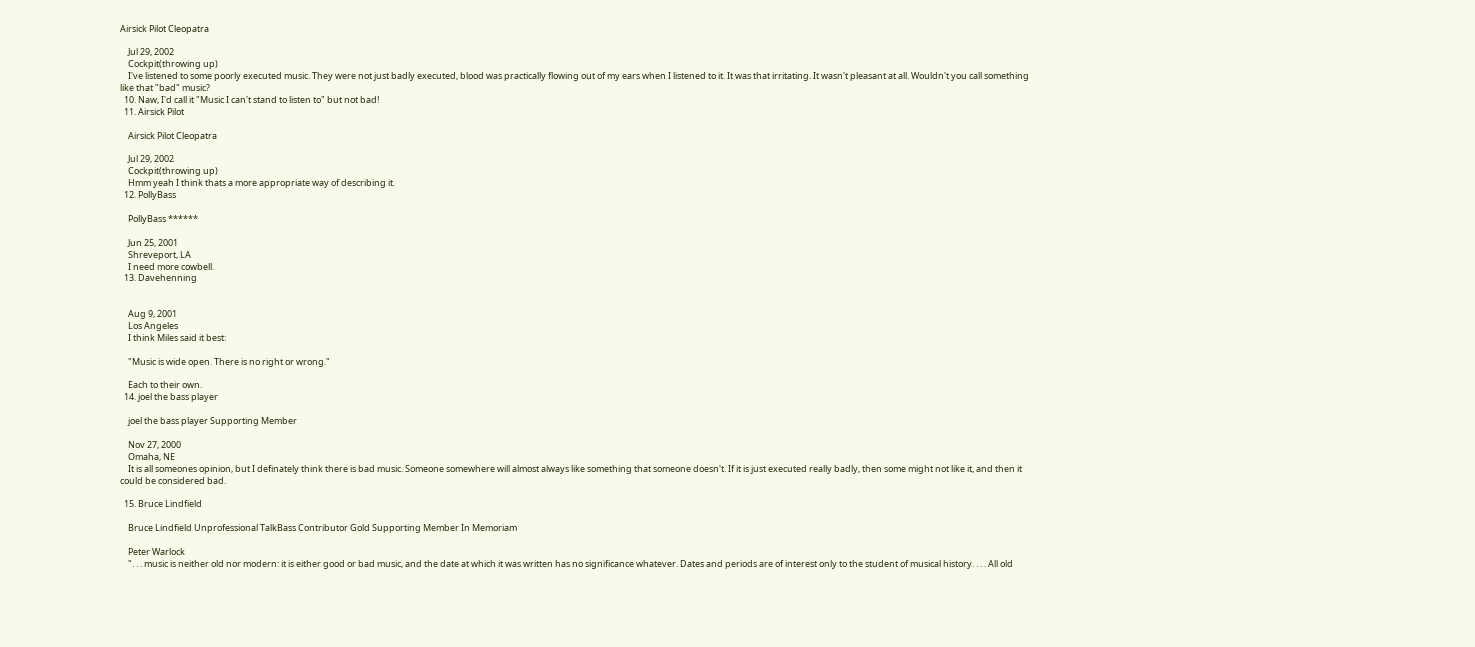Airsick Pilot Cleopatra

    Jul 29, 2002
    Cockpit(throwing up)
    I've listened to some poorly executed music. They were not just badly executed, blood was practically flowing out of my ears when I listened to it. It was that irritating. It wasn't pleasant at all. Wouldn't you call something like that "bad" music?
  10. Naw, I'd call it "Music I can't stand to listen to" but not bad!
  11. Airsick Pilot

    Airsick Pilot Cleopatra

    Jul 29, 2002
    Cockpit(throwing up)
    Hmm yeah I think thats a more appropriate way of describing it.
  12. PollyBass

    PollyBass ******

    Jun 25, 2001
    Shreveport, LA
    I need more cowbell.
  13. Davehenning


    Aug 9, 2001
    Los Angeles
    I think Miles said it best:

    "Music is wide open. There is no right or wrong."

    Each to their own.
  14. joel the bass player

    joel the bass player Supporting Member

    Nov 27, 2000
    Omaha, NE
    It is all someones opinion, but I definately think there is bad music. Someone somewhere will almost always like something that someone doesn't. If it is just executed really badly, then some might not like it, and then it could be considered bad.

  15. Bruce Lindfield

    Bruce Lindfield Unprofessional TalkBass Contributor Gold Supporting Member In Memoriam

    Peter Warlock
    ". . . music is neither old nor modern: it is either good or bad music, and the date at which it was written has no significance whatever. Dates and periods are of interest only to the student of musical history. . . . All old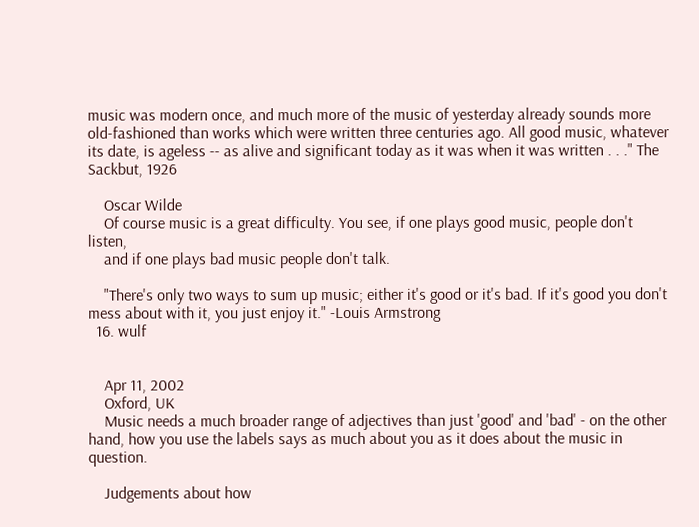music was modern once, and much more of the music of yesterday already sounds more old-fashioned than works which were written three centuries ago. All good music, whatever its date, is ageless -- as alive and significant today as it was when it was written . . ." The Sackbut, 1926

    Oscar Wilde
    Of course music is a great difficulty. You see, if one plays good music, people don't listen,
    and if one plays bad music people don't talk.

    "There's only two ways to sum up music; either it's good or it's bad. If it's good you don't mess about with it, you just enjoy it." -Louis Armstrong
  16. wulf


    Apr 11, 2002
    Oxford, UK
    Music needs a much broader range of adjectives than just 'good' and 'bad' - on the other hand, how you use the labels says as much about you as it does about the music in question.

    Judgements about how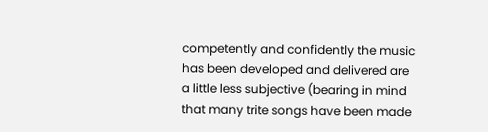competently and confidently the music has been developed and delivered are a little less subjective (bearing in mind that many trite songs have been made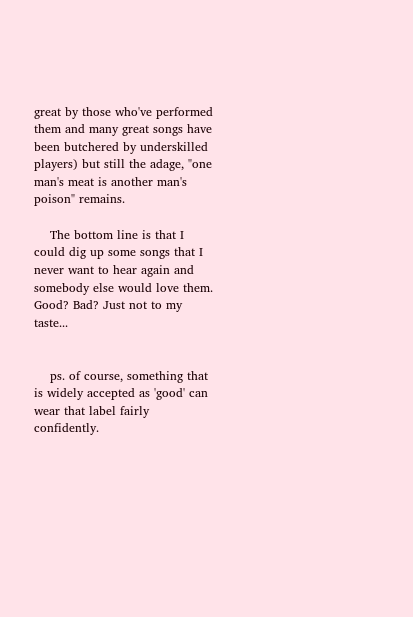great by those who've performed them and many great songs have been butchered by underskilled players) but still the adage, "one man's meat is another man's poison" remains.

    The bottom line is that I could dig up some songs that I never want to hear again and somebody else would love them. Good? Bad? Just not to my taste...


    ps. of course, something that is widely accepted as 'good' can wear that label fairly confidently.